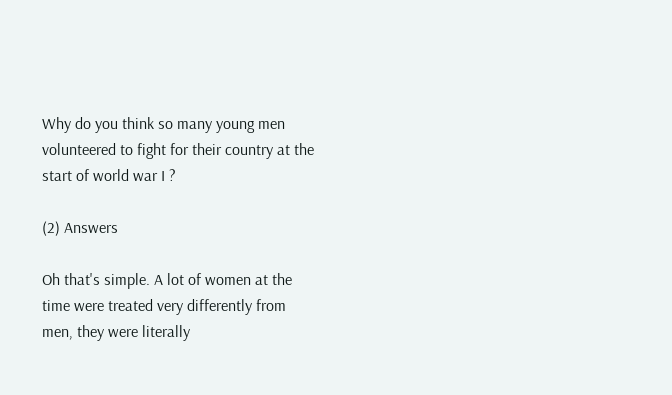Why do you think so many young men volunteered to fight for their country at the start of world war I ?

(2) Answers

Oh that's simple. A lot of women at the time were treated very differently from men, they were literally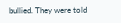bullied. They were told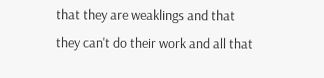that they are weaklings and that they can't do their work and all that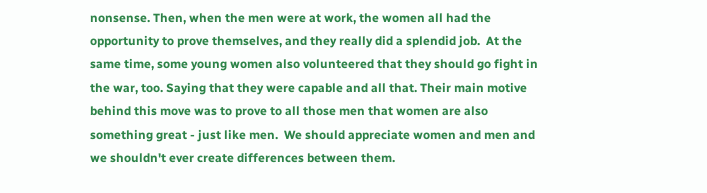nonsense. Then, when the men were at work, the women all had the opportunity to prove themselves, and they really did a splendid job.  At the same time, some young women also volunteered that they should go fight in the war, too. Saying that they were capable and all that. Their main motive behind this move was to prove to all those men that women are also something great - just like men.  We should appreciate women and men and we shouldn't ever create differences between them.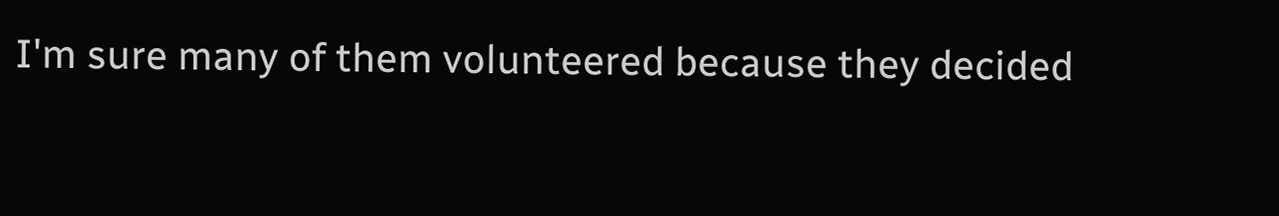I'm sure many of them volunteered because they decided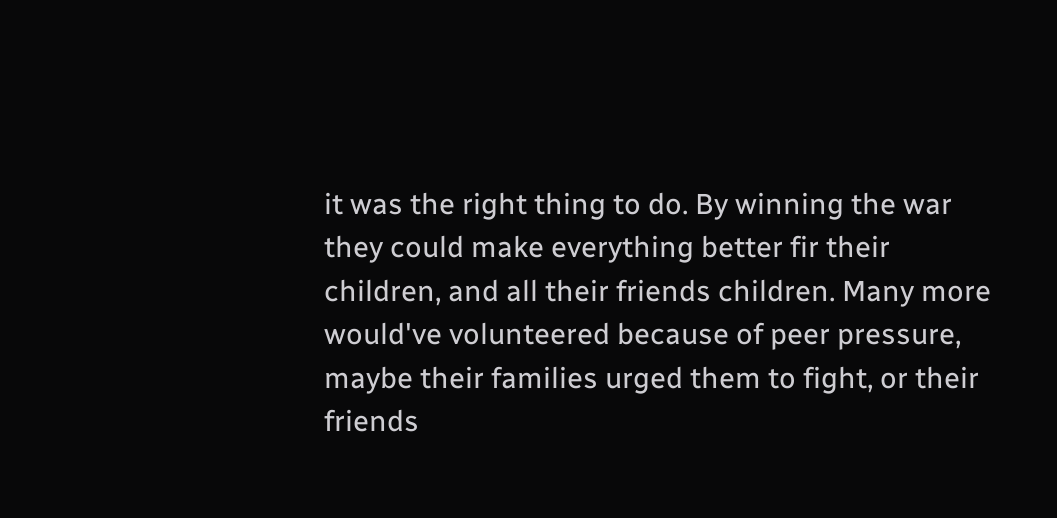it was the right thing to do. By winning the war they could make everything better fir their children, and all their friends children. Many more would've volunteered because of peer pressure, maybe their families urged them to fight, or their friends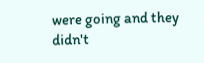were going and they didn't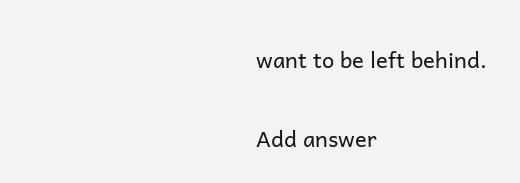want to be left behind.

Add answer